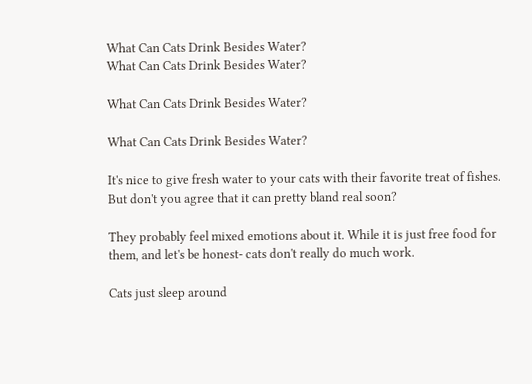What Can Cats Drink Besides Water?
What Can Cats Drink Besides Water?

What Can Cats Drink Besides Water?

What Can Cats Drink Besides Water?

It's nice to give fresh water to your cats with their favorite treat of fishes. But don't you agree that it can pretty bland real soon?

They probably feel mixed emotions about it. While it is just free food for them, and let's be honest- cats don't really do much work.

Cats just sleep around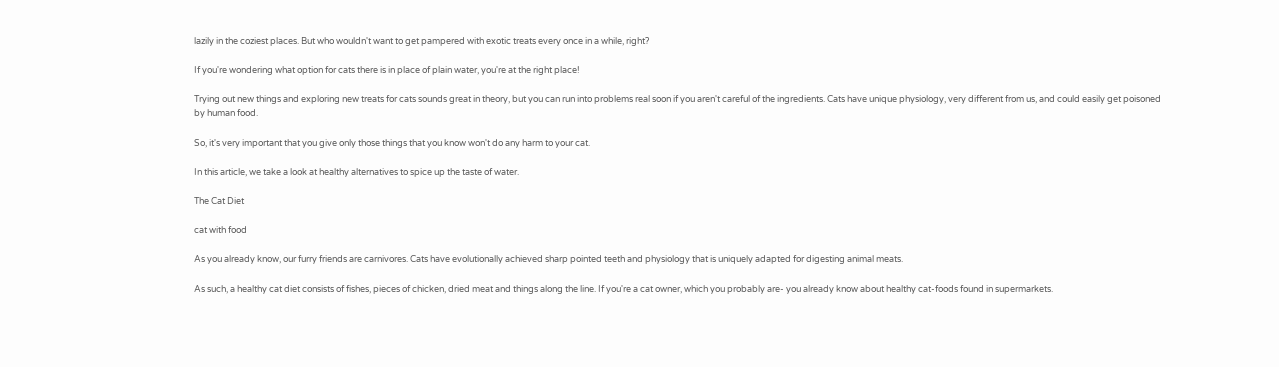lazily in the coziest places. But who wouldn't want to get pampered with exotic treats every once in a while, right?

If you're wondering what option for cats there is in place of plain water, you're at the right place!

Trying out new things and exploring new treats for cats sounds great in theory, but you can run into problems real soon if you aren't careful of the ingredients. Cats have unique physiology, very different from us, and could easily get poisoned by human food.

So, it's very important that you give only those things that you know won't do any harm to your cat.

In this article, we take a look at healthy alternatives to spice up the taste of water.

The Cat Diet

cat with food

As you already know, our furry friends are carnivores. Cats have evolutionally achieved sharp pointed teeth and physiology that is uniquely adapted for digesting animal meats.

As such, a healthy cat diet consists of fishes, pieces of chicken, dried meat and things along the line. If you're a cat owner, which you probably are- you already know about healthy cat-foods found in supermarkets.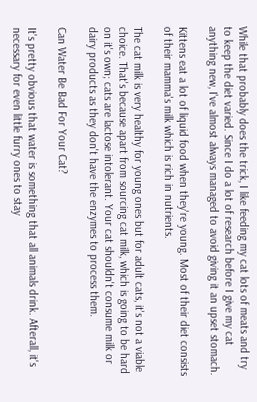While that probably does the trick, I like feeding my cat lots of meats and try to keep the diet varied. Since I do a lot of research before I give my cat anything new, I've almost always managed to avoid giving it an upset stomach.

Kittens eat a lot of liquid food when they're young. Most of their diet consists of their mamma's milk which is rich in nutrients.

The cat milk is very healthy for young ones but for adult cats, it's not a viable choice. That's because apart from sourcing cat milk, which is going to be hard on it's own; cats are lactose intolerant. Your cat shouldn't consume milk or dairy products as they don't have the enzymes to process them.

Can Water Be Bad For Your Cat?

It's pretty obvious that water is something that all animals drink. Afterall, it's necessary for even little furry ones to stay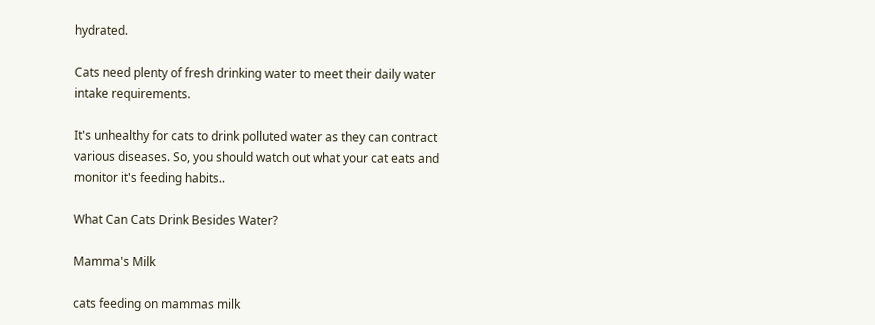hydrated.

Cats need plenty of fresh drinking water to meet their daily water intake requirements.

It's unhealthy for cats to drink polluted water as they can contract various diseases. So, you should watch out what your cat eats and monitor it's feeding habits..

What Can Cats Drink Besides Water?

Mamma's Milk

cats feeding on mammas milk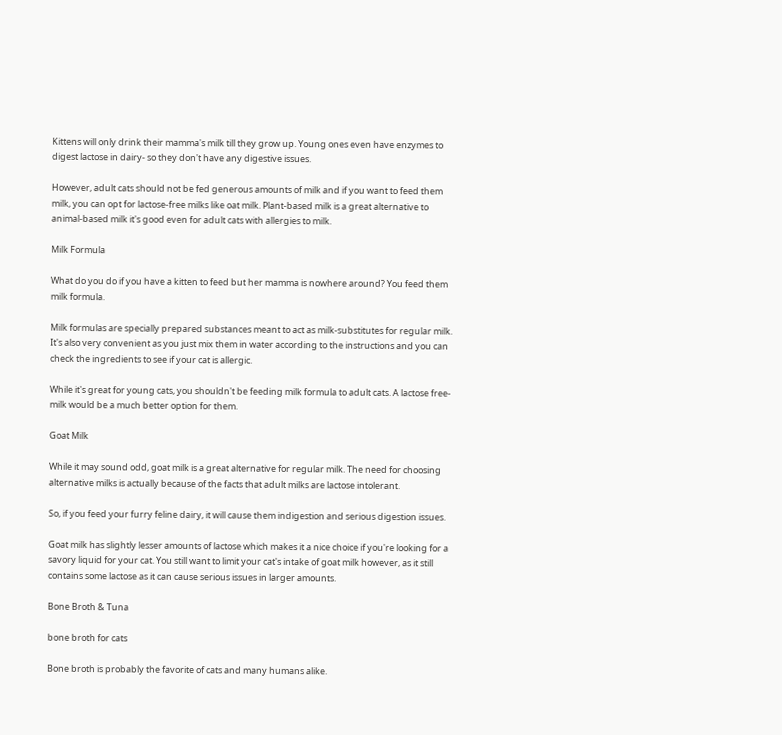Kittens will only drink their mamma's milk till they grow up. Young ones even have enzymes to digest lactose in dairy- so they don't have any digestive issues.

However, adult cats should not be fed generous amounts of milk and if you want to feed them milk, you can opt for lactose-free milks like oat milk. Plant-based milk is a great alternative to animal-based milk it's good even for adult cats with allergies to milk.

Milk Formula

What do you do if you have a kitten to feed but her mamma is nowhere around? You feed them milk formula.

Milk formulas are specially prepared substances meant to act as milk-substitutes for regular milk. It's also very convenient as you just mix them in water according to the instructions and you can check the ingredients to see if your cat is allergic.

While it's great for young cats, you shouldn't be feeding milk formula to adult cats. A lactose free-milk would be a much better option for them.

Goat Milk

While it may sound odd, goat milk is a great alternative for regular milk. The need for choosing alternative milks is actually because of the facts that adult milks are lactose intolerant.

So, if you feed your furry feline dairy, it will cause them indigestion and serious digestion issues.

Goat milk has slightly lesser amounts of lactose which makes it a nice choice if you're looking for a savory liquid for your cat. You still want to limit your cat's intake of goat milk however, as it still contains some lactose as it can cause serious issues in larger amounts.

Bone Broth & Tuna

bone broth for cats

Bone broth is probably the favorite of cats and many humans alike.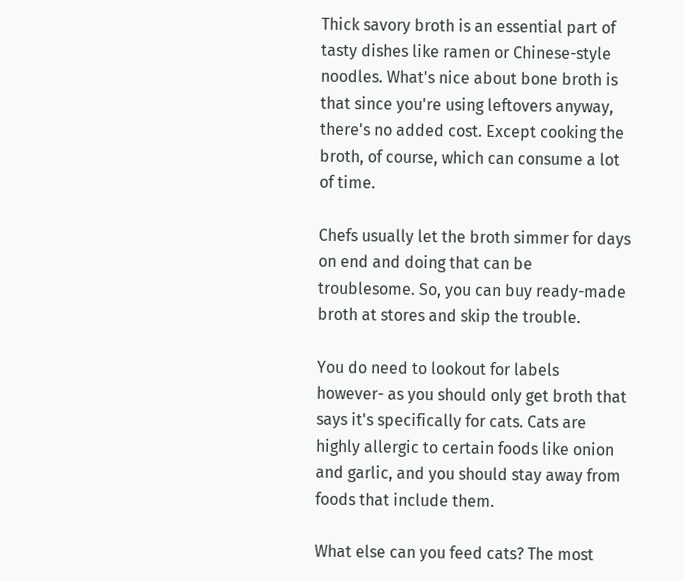Thick savory broth is an essential part of tasty dishes like ramen or Chinese-style noodles. What's nice about bone broth is that since you're using leftovers anyway, there's no added cost. Except cooking the broth, of course, which can consume a lot of time.

Chefs usually let the broth simmer for days on end and doing that can be troublesome. So, you can buy ready-made broth at stores and skip the trouble.

You do need to lookout for labels however- as you should only get broth that says it's specifically for cats. Cats are highly allergic to certain foods like onion and garlic, and you should stay away from foods that include them.

What else can you feed cats? The most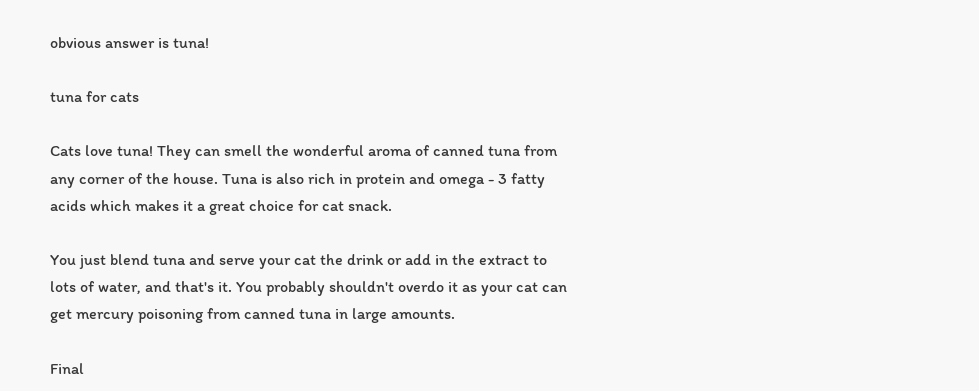obvious answer is tuna!

tuna for cats

Cats love tuna! They can smell the wonderful aroma of canned tuna from any corner of the house. Tuna is also rich in protein and omega - 3 fatty acids which makes it a great choice for cat snack.

You just blend tuna and serve your cat the drink or add in the extract to lots of water, and that's it. You probably shouldn't overdo it as your cat can get mercury poisoning from canned tuna in large amounts.

Final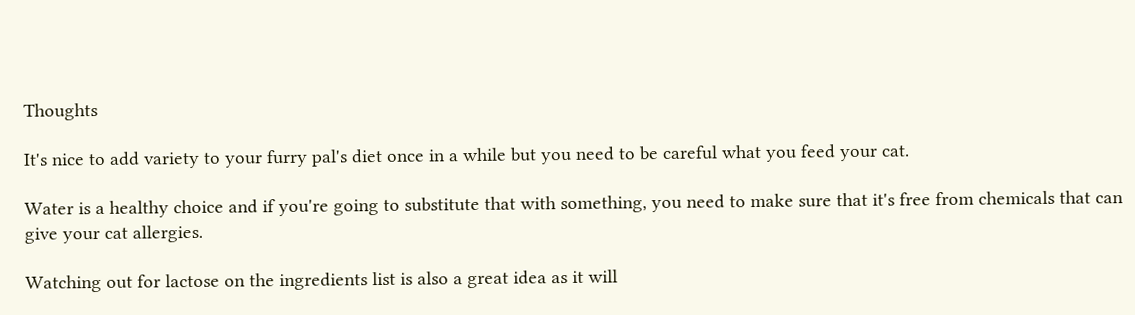Thoughts

It's nice to add variety to your furry pal's diet once in a while but you need to be careful what you feed your cat.

Water is a healthy choice and if you're going to substitute that with something, you need to make sure that it's free from chemicals that can give your cat allergies.

Watching out for lactose on the ingredients list is also a great idea as it will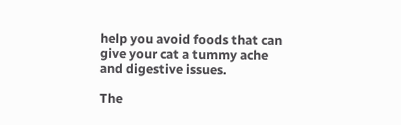help you avoid foods that can give your cat a tummy ache and digestive issues.

The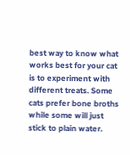best way to know what works best for your cat is to experiment with different treats. Some cats prefer bone broths while some will just stick to plain water.